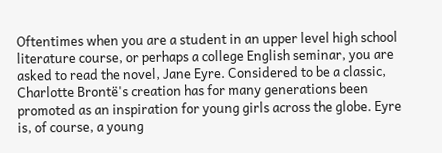Oftentimes when you are a student in an upper level high school literature course, or perhaps a college English seminar, you are asked to read the novel, Jane Eyre. Considered to be a classic, Charlotte Brontë's creation has for many generations been promoted as an inspiration for young girls across the globe. Eyre is, of course, a young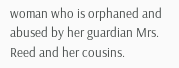woman who is orphaned and abused by her guardian Mrs. Reed and her cousins.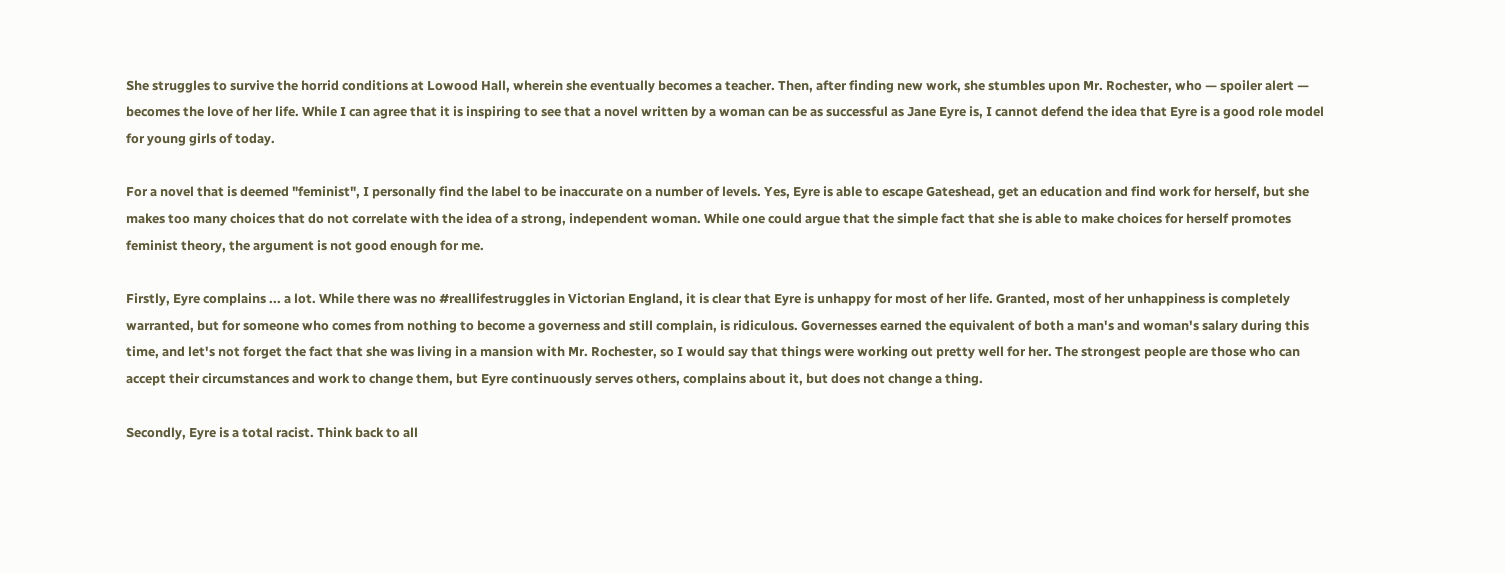She struggles to survive the horrid conditions at Lowood Hall, wherein she eventually becomes a teacher. Then, after finding new work, she stumbles upon Mr. Rochester, who — spoiler alert — becomes the love of her life. While I can agree that it is inspiring to see that a novel written by a woman can be as successful as Jane Eyre is, I cannot defend the idea that Eyre is a good role model for young girls of today.

For a novel that is deemed "feminist", I personally find the label to be inaccurate on a number of levels. Yes, Eyre is able to escape Gateshead, get an education and find work for herself, but she makes too many choices that do not correlate with the idea of a strong, independent woman. While one could argue that the simple fact that she is able to make choices for herself promotes feminist theory, the argument is not good enough for me.

Firstly, Eyre complains ... a lot. While there was no #reallifestruggles in Victorian England, it is clear that Eyre is unhappy for most of her life. Granted, most of her unhappiness is completely warranted, but for someone who comes from nothing to become a governess and still complain, is ridiculous. Governesses earned the equivalent of both a man's and woman's salary during this time, and let's not forget the fact that she was living in a mansion with Mr. Rochester, so I would say that things were working out pretty well for her. The strongest people are those who can accept their circumstances and work to change them, but Eyre continuously serves others, complains about it, but does not change a thing.

Secondly, Eyre is a total racist. Think back to all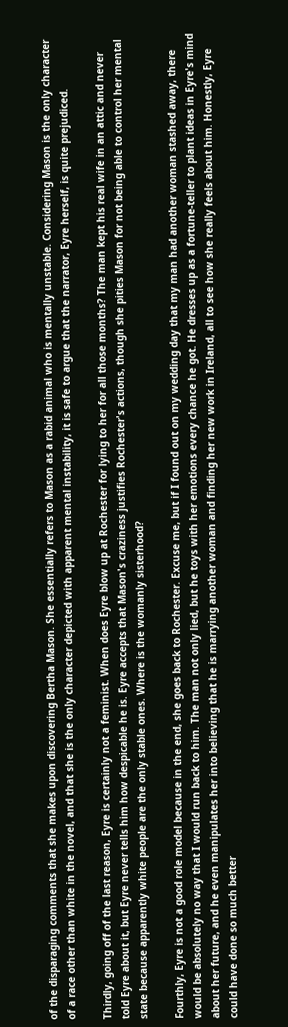of the disparaging comments that she makes upon discovering Bertha Mason. She essentially refers to Mason as a rabid animal who is mentally unstable. Considering Mason is the only character of a race other than white in the novel, and that she is the only character depicted with apparent mental instability, it is safe to argue that the narrator, Eyre herself, is quite prejudiced.

Thirdly, going off of the last reason, Eyre is certainly not a feminist. When does Eyre blow up at Rochester for lying to her for all those months? The man kept his real wife in an attic and never told Eyre about it, but Eyre never tells him how despicable he is. Eyre accepts that Mason's craziness justifies Rochester's actions, though she pities Mason for not being able to control her mental state because apparently white people are the only stable ones. Where is the womanly sisterhood?

Fourthly, Eyre is not a good role model because in the end, she goes back to Rochester. Excuse me, but if I found out on my wedding day that my man had another woman stashed away, there would be absolutely no way that I would run back to him. The man not only lied, but he toys with her emotions every chance he got. He dresses up as a fortune-teller to plant ideas in Eyre's mind about her future, and he even manipulates her into believing that he is marrying another woman and finding her new work in Ireland, all to see how she really feels about him. Honestly, Eyre could have done so much better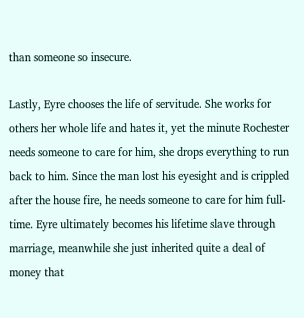than someone so insecure.

Lastly, Eyre chooses the life of servitude. She works for others her whole life and hates it, yet the minute Rochester needs someone to care for him, she drops everything to run back to him. Since the man lost his eyesight and is crippled after the house fire, he needs someone to care for him full-time. Eyre ultimately becomes his lifetime slave through marriage, meanwhile she just inherited quite a deal of money that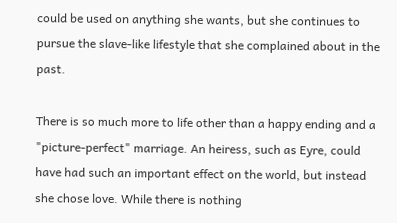could be used on anything she wants, but she continues to pursue the slave-like lifestyle that she complained about in the past.

There is so much more to life other than a happy ending and a "picture-perfect" marriage. An heiress, such as Eyre, could have had such an important effect on the world, but instead she chose love. While there is nothing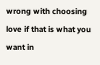wrong with choosing love if that is what you want in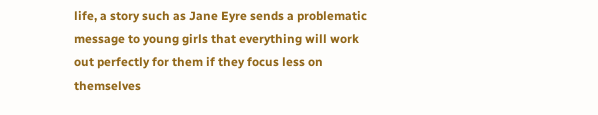life, a story such as Jane Eyre sends a problematic message to young girls that everything will work out perfectly for them if they focus less on themselves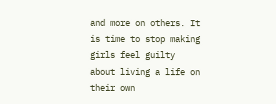and more on others. It is time to stop making girls feel guilty about living a life on their own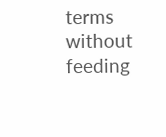terms without feeding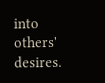into others' desires.